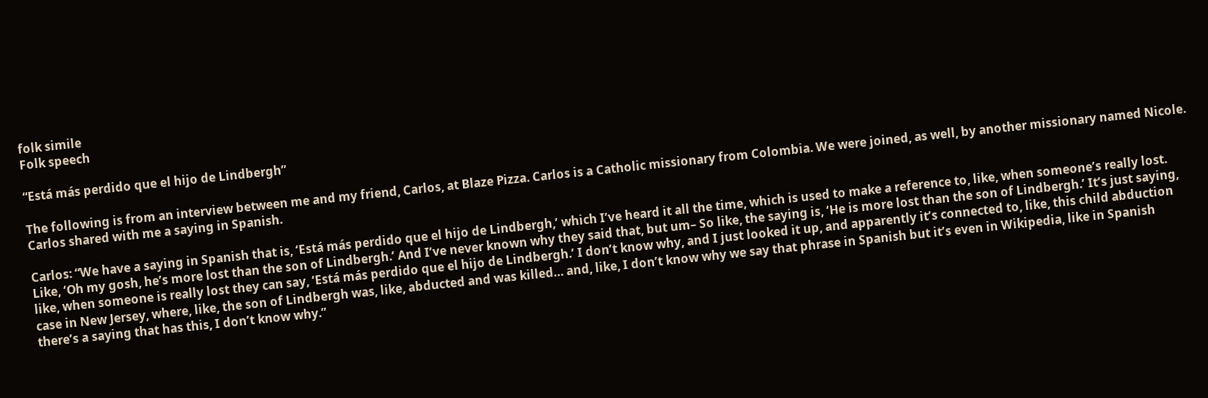folk simile
Folk speech

“Está más perdido que el hijo de Lindbergh”

The following is from an interview between me and my friend, Carlos, at Blaze Pizza. Carlos is a Catholic missionary from Colombia. We were joined, as well, by another missionary named Nicole. Carlos shared with me a saying in Spanish.

Carlos: “We have a saying in Spanish that is, ‘Está más perdido que el hijo de Lindbergh,’ which I’ve heard it all the time, which is used to make a reference to, like, when someone’s really lost. Like, ‘Oh my gosh, he’s more lost than the son of Lindbergh.’ And I’ve never known why they said that, but um– So like, the saying is, ‘He is more lost than the son of Lindbergh.’ It’s just saying, like, when someone is really lost they can say, ‘Está más perdido que el hijo de Lindbergh.’ I don’t know why, and I just looked it up, and apparently it’s connected to, like, this child abduction case in New Jersey, where, like, the son of Lindbergh was, like, abducted and was killed… and, like, I don’t know why we say that phrase in Spanish but it’s even in Wikipedia, like in Spanish there’s a saying that has this, I don’t know why.”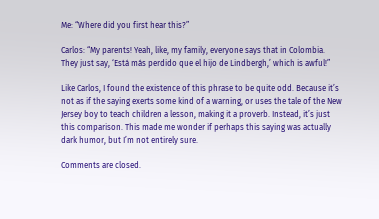Me: “Where did you first hear this?”

Carlos: “My parents! Yeah, like, my family, everyone says that in Colombia. They just say, ‘Está más perdido que el hijo de Lindbergh,’ which is awful!”

Like Carlos, I found the existence of this phrase to be quite odd. Because it’s not as if the saying exerts some kind of a warning, or uses the tale of the New Jersey boy to teach children a lesson, making it a proverb. Instead, it’s just this comparison. This made me wonder if perhaps this saying was actually dark humor, but I’m not entirely sure.

Comments are closed.